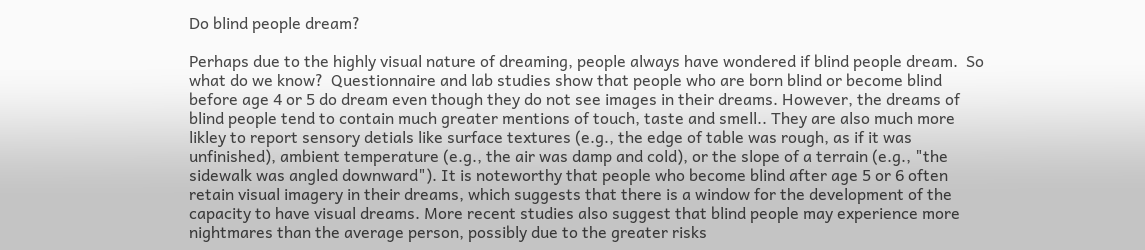Do blind people dream?

Perhaps due to the highly visual nature of dreaming, people always have wondered if blind people dream.  So what do we know?  Questionnaire and lab studies show that people who are born blind or become blind before age 4 or 5 do dream even though they do not see images in their dreams. However, the dreams of blind people tend to contain much greater mentions of touch, taste and smell.. They are also much more likley to report sensory detials like surface textures (e.g., the edge of table was rough, as if it was unfinished), ambient temperature (e.g., the air was damp and cold), or the slope of a terrain (e.g., "the sidewalk was angled downward"). It is noteworthy that people who become blind after age 5 or 6 often retain visual imagery in their dreams, which suggests that there is a window for the development of the capacity to have visual dreams. More recent studies also suggest that blind people may experience more nightmares than the average person, possibly due to the greater risks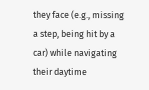they face (e.g., missing a step, being hit by a car) while navigating their daytime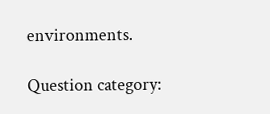environments.

Question category: